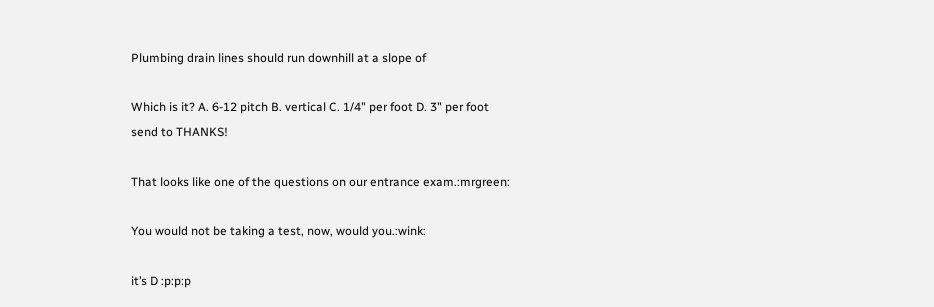Plumbing drain lines should run downhill at a slope of

Which is it? A. 6-12 pitch B. vertical C. 1/4" per foot D. 3" per foot
send to THANKS!

That looks like one of the questions on our entrance exam.:mrgreen:

You would not be taking a test, now, would you.:wink:

it’s D :p:p:p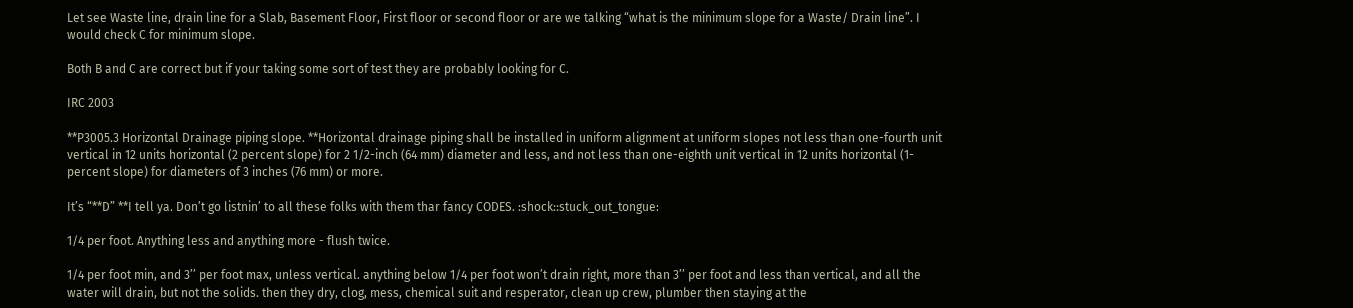Let see Waste line, drain line for a Slab, Basement Floor, First floor or second floor or are we talking “what is the minimum slope for a Waste/ Drain line”. I would check C for minimum slope.

Both B and C are correct but if your taking some sort of test they are probably looking for C.

IRC 2003

**P3005.3 Horizontal Drainage piping slope. **Horizontal drainage piping shall be installed in uniform alignment at uniform slopes not less than one-fourth unit vertical in 12 units horizontal (2 percent slope) for 2 1/2-inch (64 mm) diameter and less, and not less than one-eighth unit vertical in 12 units horizontal (1-percent slope) for diameters of 3 inches (76 mm) or more.

It’s “**D” **I tell ya. Don’t go listnin’ to all these folks with them thar fancy CODES. :shock::stuck_out_tongue:

1/4 per foot. Anything less and anything more - flush twice.

1/4 per foot min, and 3’’ per foot max, unless vertical. anything below 1/4 per foot won’t drain right, more than 3’’ per foot and less than vertical, and all the water will drain, but not the solids. then they dry, clog, mess, chemical suit and resperator, clean up crew, plumber then staying at the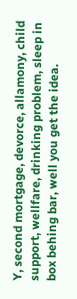Y, second mortgage, devorce, allamony, child support, wellfare, drinking problem, sleep in box behing bar, well you get the idea.